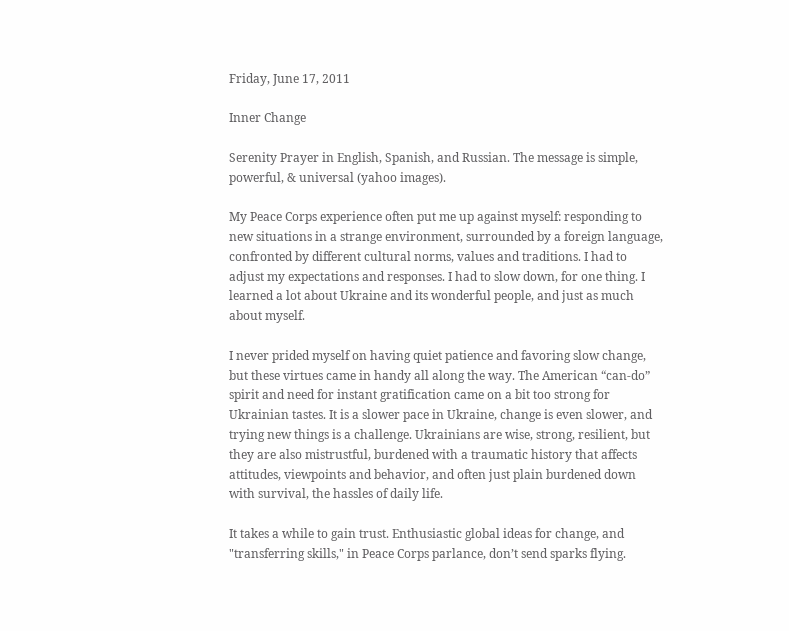Friday, June 17, 2011

Inner Change

Serenity Prayer in English, Spanish, and Russian. The message is simple, powerful, & universal (yahoo images).

My Peace Corps experience often put me up against myself: responding to new situations in a strange environment, surrounded by a foreign language, confronted by different cultural norms, values and traditions. I had to adjust my expectations and responses. I had to slow down, for one thing. I learned a lot about Ukraine and its wonderful people, and just as much about myself.

I never prided myself on having quiet patience and favoring slow change, but these virtues came in handy all along the way. The American “can-do” spirit and need for instant gratification came on a bit too strong for Ukrainian tastes. It is a slower pace in Ukraine, change is even slower, and trying new things is a challenge. Ukrainians are wise, strong, resilient, but they are also mistrustful, burdened with a traumatic history that affects attitudes, viewpoints and behavior, and often just plain burdened down with survival, the hassles of daily life.

It takes a while to gain trust. Enthusiastic global ideas for change, and "transferring skills," in Peace Corps parlance, don’t send sparks flying.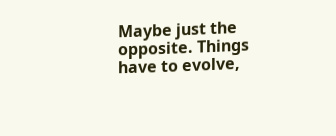Maybe just the opposite. Things have to evolve,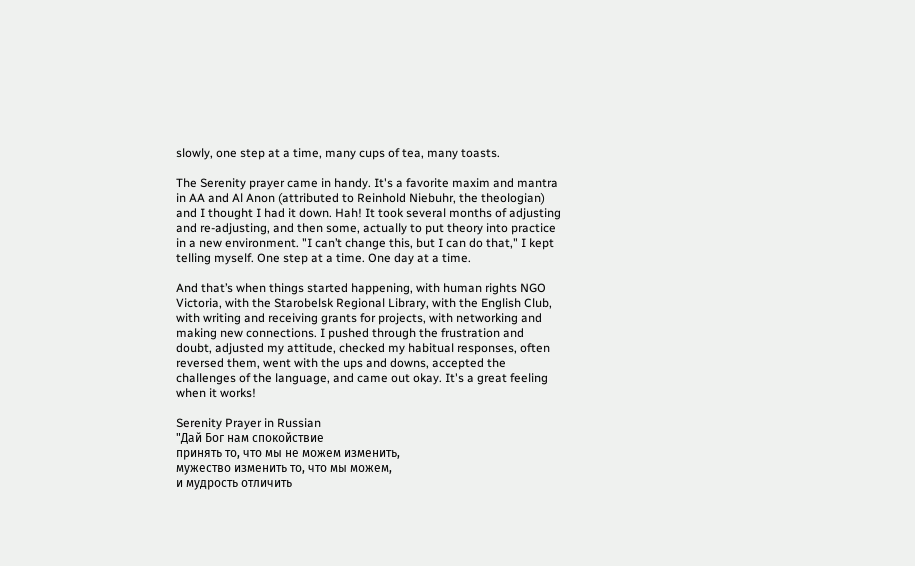slowly, one step at a time, many cups of tea, many toasts.

The Serenity prayer came in handy. It's a favorite maxim and mantra in AA and Al Anon (attributed to Reinhold Niebuhr, the theologian) and I thought I had it down. Hah! It took several months of adjusting and re-adjusting, and then some, actually to put theory into practice in a new environment. "I can’t change this, but I can do that," I kept telling myself. One step at a time. One day at a time.

And that’s when things started happening, with human rights NGO Victoria, with the Starobelsk Regional Library, with the English Club, with writing and receiving grants for projects, with networking and making new connections. I pushed through the frustration and doubt, adjusted my attitude, checked my habitual responses, often reversed them, went with the ups and downs, accepted the challenges of the language, and came out okay. It's a great feeling when it works!

Serenity Prayer in Russian
"Дай Бог нам спокойствие
принять то, что мы не можем изменить,
мужество изменить то, что мы можем,
и мудрость отличить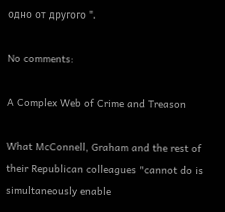одно от другого ".

No comments:

A Complex Web of Crime and Treason

What McConnell, Graham and the rest of their Republican colleagues "cannot do is simultaneously enable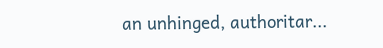an unhinged, authoritar...